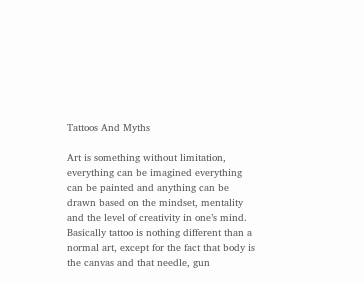Tattoos And Myths

Art is something without limitation, everything can be imagined everything can be painted and anything can be drawn based on the mindset, mentality and the level of creativity in one’s mind. Basically tattoo is nothing different than a normal art, except for the fact that body is the canvas and that needle, gun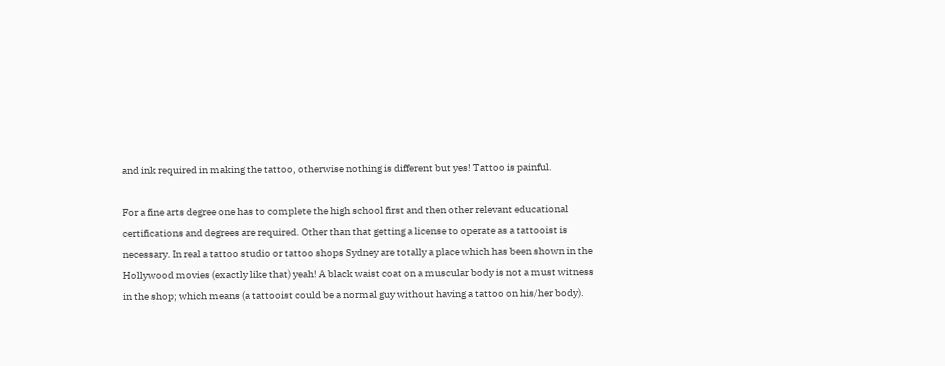and ink required in making the tattoo, otherwise nothing is different but yes! Tattoo is painful.

For a fine arts degree one has to complete the high school first and then other relevant educational certifications and degrees are required. Other than that getting a license to operate as a tattooist is necessary. In real a tattoo studio or tattoo shops Sydney are totally a place which has been shown in the Hollywood movies (exactly like that) yeah! A black waist coat on a muscular body is not a must witness in the shop; which means (a tattooist could be a normal guy without having a tattoo on his/her body).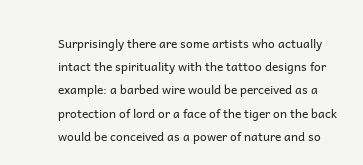Surprisingly there are some artists who actually intact the spirituality with the tattoo designs for example: a barbed wire would be perceived as a protection of lord or a face of the tiger on the back would be conceived as a power of nature and so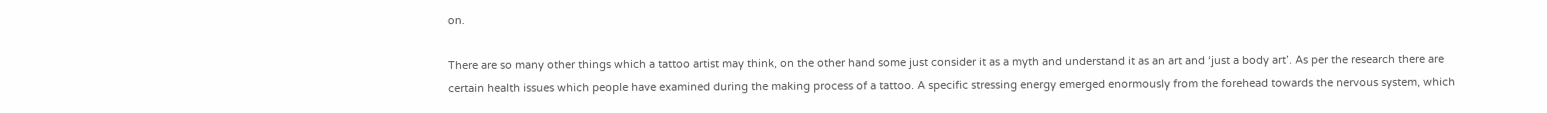on.

There are so many other things which a tattoo artist may think, on the other hand some just consider it as a myth and understand it as an art and ‘just a body art’. As per the research there are certain health issues which people have examined during the making process of a tattoo. A specific stressing energy emerged enormously from the forehead towards the nervous system, which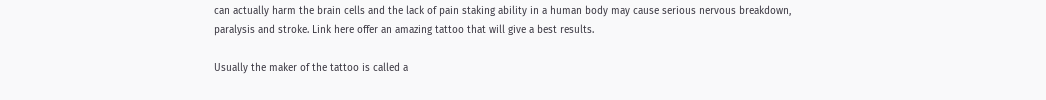can actually harm the brain cells and the lack of pain staking ability in a human body may cause serious nervous breakdown, paralysis and stroke. Link here offer an amazing tattoo that will give a best results.

Usually the maker of the tattoo is called a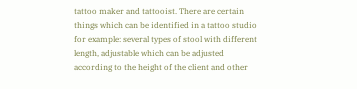tattoo maker and tattooist. There are certain things which can be identified in a tattoo studio for example: several types of stool with different length, adjustable which can be adjusted according to the height of the client and other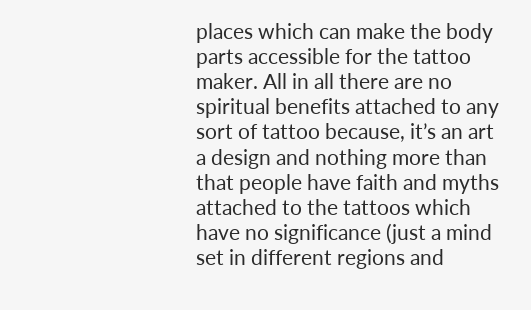places which can make the body parts accessible for the tattoo maker. All in all there are no spiritual benefits attached to any sort of tattoo because, it’s an art a design and nothing more than that people have faith and myths attached to the tattoos which have no significance (just a mind set in different regions and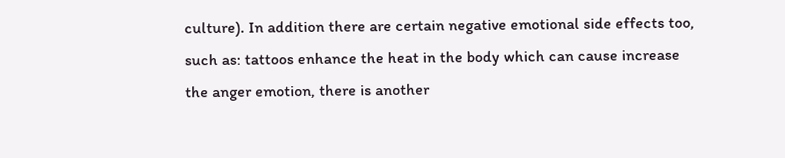culture). In addition there are certain negative emotional side effects too, such as: tattoos enhance the heat in the body which can cause increase the anger emotion, there is another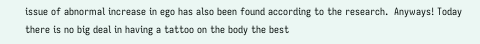issue of abnormal increase in ego has also been found according to the research.  Anyways! Today there is no big deal in having a tattoo on the body the best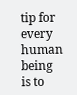tip for every human being is to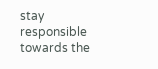stay responsible towards the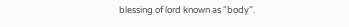blessing of lord known as “body”.